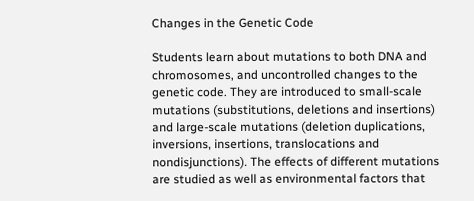Changes in the Genetic Code

Students learn about mutations to both DNA and chromosomes, and uncontrolled changes to the genetic code. They are introduced to small-scale mutations (substitutions, deletions and insertions) and large-scale mutations (deletion duplications, inversions, insertions, translocations and nondisjunctions). The effects of different mutations are studied as well as environmental factors that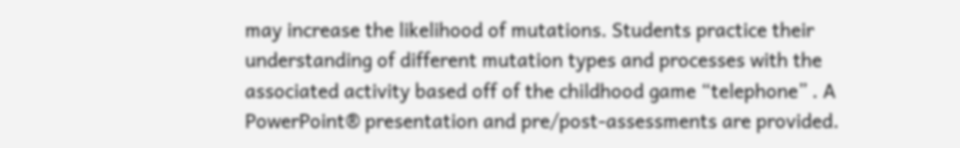may increase the likelihood of mutations. Students practice their understanding of different mutation types and processes with the associated activity based off of the childhood game “telephone” . A PowerPoint® presentation and pre/post-assessments are provided.